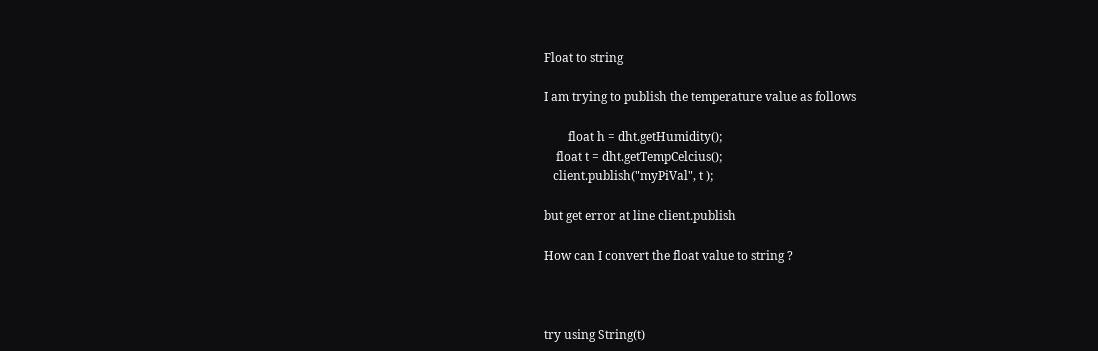Float to string

I am trying to publish the temperature value as follows

        float h = dht.getHumidity();
    float t = dht.getTempCelcius();
   client.publish("myPiVal", t );

but get error at line client.publish

How can I convert the float value to string ?



try using String(t)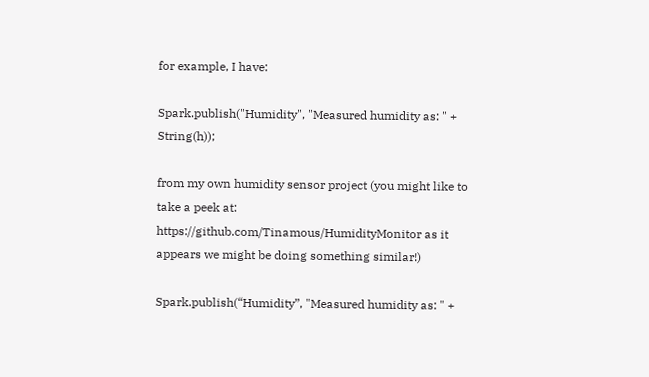for example, I have:

Spark.publish("Humidity", "Measured humidity as: " + String(h));

from my own humidity sensor project (you might like to take a peek at: https://github.com/Tinamous/HumidityMonitor as it appears we might be doing something similar!)

Spark.publish(“Humidity”, "Measured humidity as: " +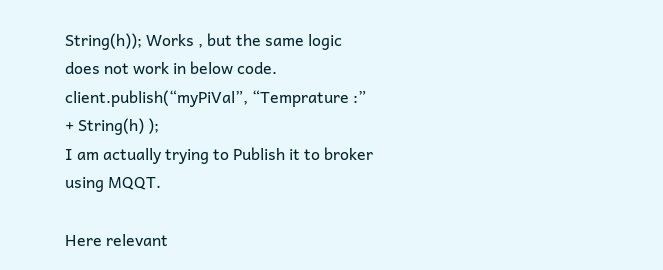String(h)); Works , but the same logic does not work in below code.
client.publish(“myPiVal”, “Temprature :” + String(h) );
I am actually trying to Publish it to broker using MQQT.

Here relevant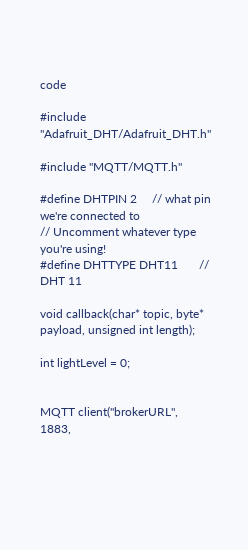code

#include "Adafruit_DHT/Adafruit_DHT.h"

#include "MQTT/MQTT.h"

#define DHTPIN 2     // what pin we're connected to
// Uncomment whatever type you're using!
#define DHTTYPE DHT11       // DHT 11

void callback(char* topic, byte* payload, unsigned int length);

int lightLevel = 0;


MQTT client("brokerURL", 1883,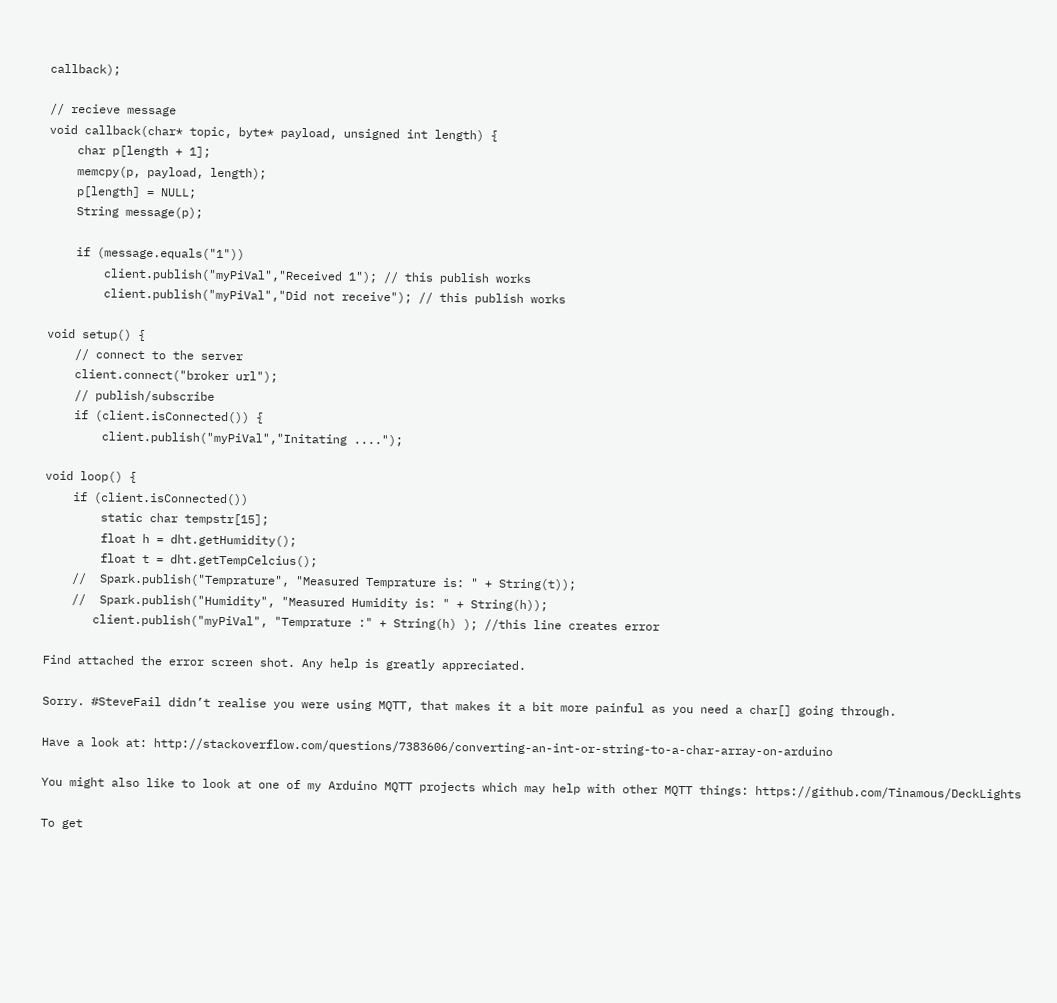callback);

// recieve message
void callback(char* topic, byte* payload, unsigned int length) {
    char p[length + 1];
    memcpy(p, payload, length);
    p[length] = NULL;
    String message(p);

    if (message.equals("1"))
        client.publish("myPiVal","Received 1"); // this publish works
        client.publish("myPiVal","Did not receive"); // this publish works

void setup() {
    // connect to the server
    client.connect("broker url");
    // publish/subscribe
    if (client.isConnected()) {
        client.publish("myPiVal","Initating ....");

void loop() {
    if (client.isConnected())
        static char tempstr[15];
        float h = dht.getHumidity();
        float t = dht.getTempCelcius();
    //  Spark.publish("Temprature", "Measured Temprature is: " + String(t));
    //  Spark.publish("Humidity", "Measured Humidity is: " + String(h));
       client.publish("myPiVal", "Temprature :" + String(h) ); //this line creates error

Find attached the error screen shot. Any help is greatly appreciated.

Sorry. #SteveFail didn’t realise you were using MQTT, that makes it a bit more painful as you need a char[] going through.

Have a look at: http://stackoverflow.com/questions/7383606/converting-an-int-or-string-to-a-char-array-on-arduino

You might also like to look at one of my Arduino MQTT projects which may help with other MQTT things: https://github.com/Tinamous/DeckLights

To get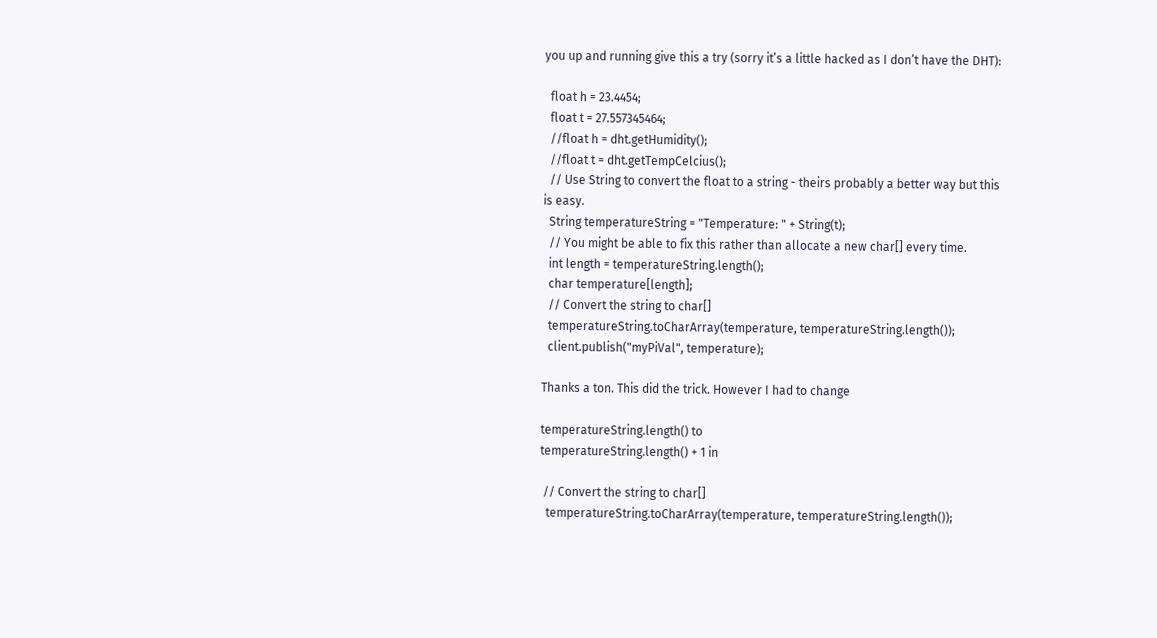you up and running give this a try (sorry it’s a little hacked as I don’t have the DHT):

  float h = 23.4454;
  float t = 27.557345464;
  //float h = dht.getHumidity();
  //float t = dht.getTempCelcius();
  // Use String to convert the float to a string - theirs probably a better way but this is easy.
  String temperatureString = "Temperature: " + String(t);
  // You might be able to fix this rather than allocate a new char[] every time.
  int length = temperatureString.length();
  char temperature[length];
  // Convert the string to char[]
  temperatureString.toCharArray(temperature, temperatureString.length());
  client.publish("myPiVal", temperature);

Thanks a ton. This did the trick. However I had to change

temperatureString.length() to
temperatureString.length() + 1 in

 // Convert the string to char[]
  temperatureString.toCharArray(temperature, temperatureString.length());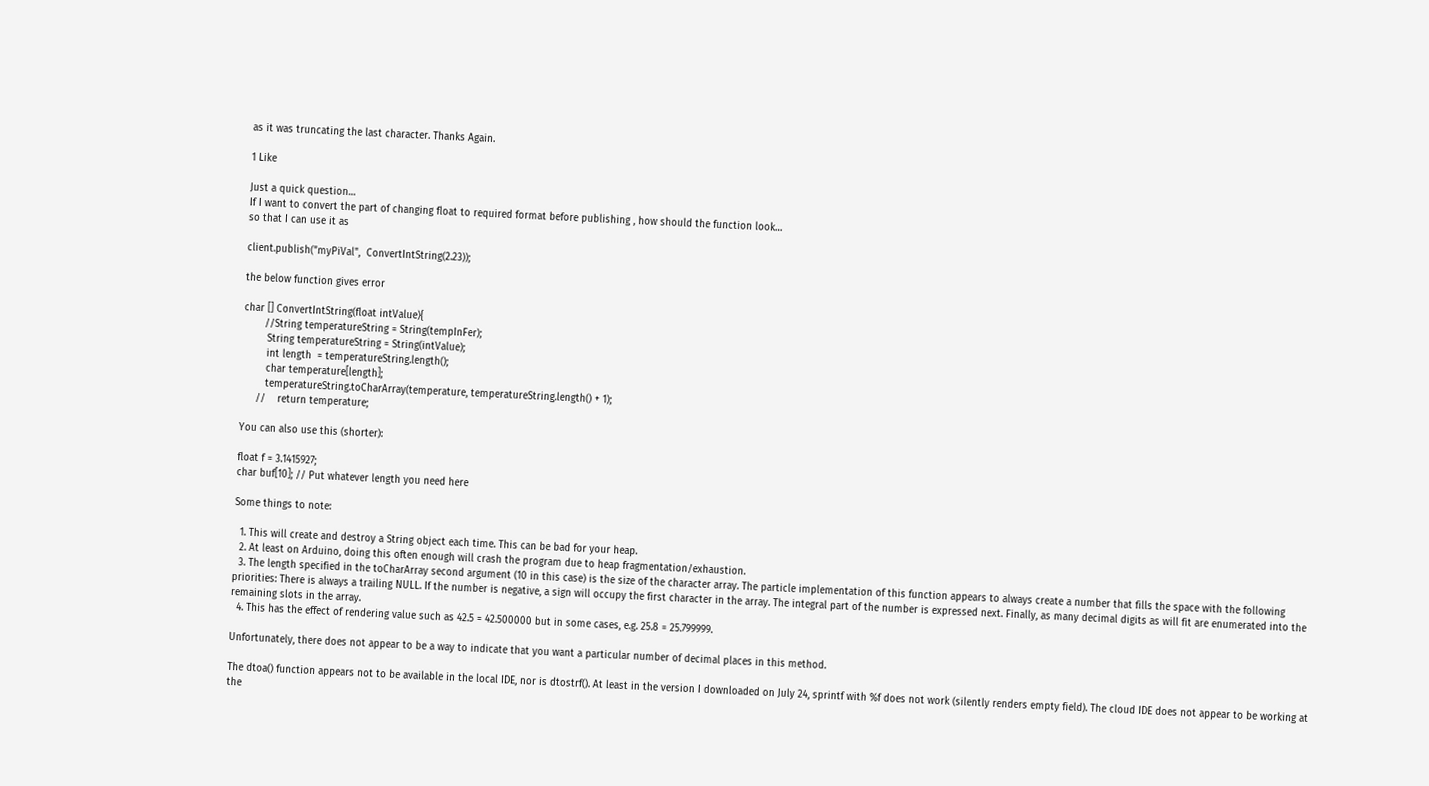as it was truncating the last character. Thanks Again.

1 Like

Just a quick question…
If I want to convert the part of changing float to required format before publishing , how should the function look…
so that I can use it as

client.publish("myPiVal",  ConvertIntString(2.23));

the below function gives error

char [] ConvertIntString(float intValue){
       //String temperatureString = String(tempInFer);
        String temperatureString = String(intValue);
        int length  = temperatureString.length();
        char temperature[length];
        temperatureString.toCharArray(temperature, temperatureString.length() + 1);
     //    return temperature;

You can also use this (shorter):

float f = 3.1415927;
char buf[10]; // Put whatever length you need here

Some things to note:

  1. This will create and destroy a String object each time. This can be bad for your heap.
  2. At least on Arduino, doing this often enough will crash the program due to heap fragmentation/exhaustion.
  3. The length specified in the toCharArray second argument (10 in this case) is the size of the character array. The particle implementation of this function appears to always create a number that fills the space with the following priorities: There is always a trailing NULL. If the number is negative, a sign will occupy the first character in the array. The integral part of the number is expressed next. Finally, as many decimal digits as will fit are enumerated into the remaining slots in the array.
  4. This has the effect of rendering value such as 42.5 = 42.500000 but in some cases, e.g. 25.8 = 25.799999.

Unfortunately, there does not appear to be a way to indicate that you want a particular number of decimal places in this method.

The dtoa() function appears not to be available in the local IDE, nor is dtostrf(). At least in the version I downloaded on July 24, sprintf with %f does not work (silently renders empty field). The cloud IDE does not appear to be working at the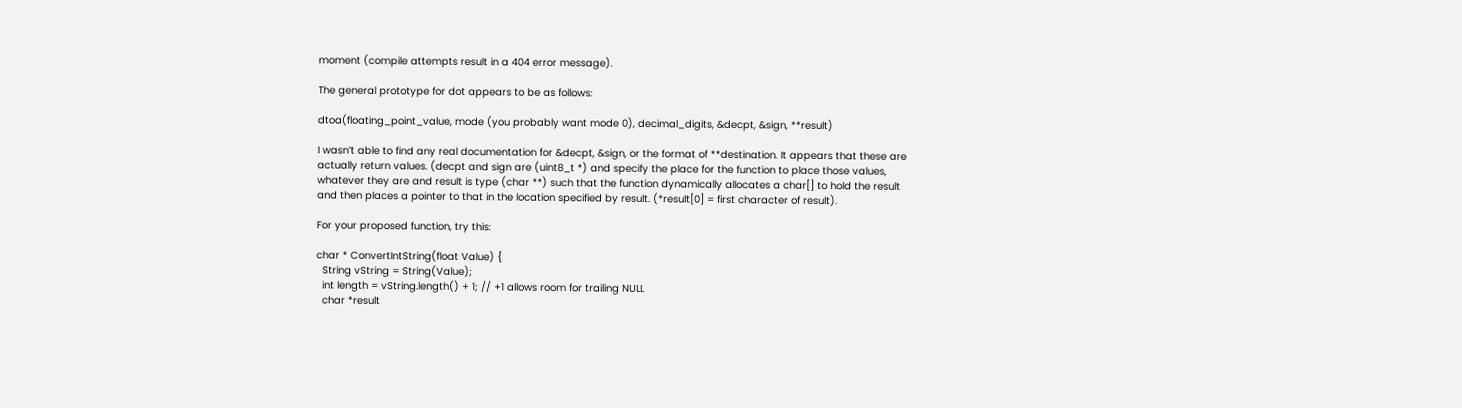moment (compile attempts result in a 404 error message).

The general prototype for dot appears to be as follows:

dtoa(floating_point_value, mode (you probably want mode 0), decimal_digits, &decpt, &sign, **result)

I wasn’t able to find any real documentation for &decpt, &sign, or the format of **destination. It appears that these are actually return values. (decpt and sign are (uint8_t *) and specify the place for the function to place those values, whatever they are and result is type (char **) such that the function dynamically allocates a char[] to hold the result and then places a pointer to that in the location specified by result. (*result[0] = first character of result).

For your proposed function, try this:

char * ConvertIntString(float Value) {
  String vString = String(Value);
  int length = vString.length() + 1; // +1 allows room for trailing NULL
  char *result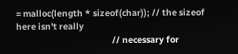= malloc(length * sizeof(char)); // the sizeof here isn't really
                                                // necessary for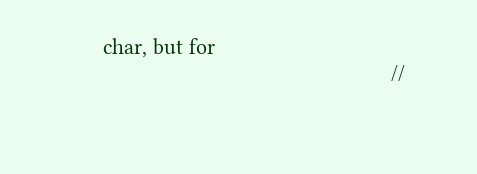char, but for
                                                //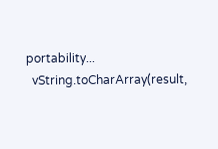portability...
  vString.toCharArray(result,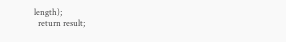length);
  return result;